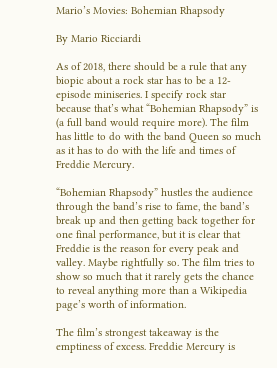Mario’s Movies: Bohemian Rhapsody

By Mario Ricciardi

As of 2018, there should be a rule that any biopic about a rock star has to be a 12-episode miniseries. I specify rock star because that’s what “Bohemian Rhapsody” is (a full band would require more). The film has little to do with the band Queen so much as it has to do with the life and times of Freddie Mercury.

“Bohemian Rhapsody” hustles the audience through the band’s rise to fame, the band’s break up and then getting back together for one final performance, but it is clear that Freddie is the reason for every peak and valley. Maybe rightfully so. The film tries to show so much that it rarely gets the chance to reveal anything more than a Wikipedia page’s worth of information.

The film’s strongest takeaway is the emptiness of excess. Freddie Mercury is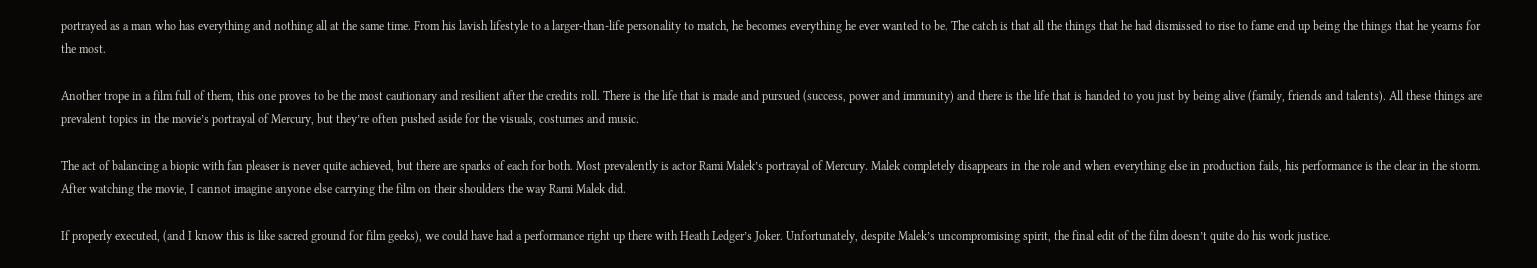portrayed as a man who has everything and nothing all at the same time. From his lavish lifestyle to a larger-than-life personality to match, he becomes everything he ever wanted to be. The catch is that all the things that he had dismissed to rise to fame end up being the things that he yearns for the most.

Another trope in a film full of them, this one proves to be the most cautionary and resilient after the credits roll. There is the life that is made and pursued (success, power and immunity) and there is the life that is handed to you just by being alive (family, friends and talents). All these things are prevalent topics in the movie’s portrayal of Mercury, but they’re often pushed aside for the visuals, costumes and music.

The act of balancing a biopic with fan pleaser is never quite achieved, but there are sparks of each for both. Most prevalently is actor Rami Malek’s portrayal of Mercury. Malek completely disappears in the role and when everything else in production fails, his performance is the clear in the storm. After watching the movie, I cannot imagine anyone else carrying the film on their shoulders the way Rami Malek did.

If properly executed, (and I know this is like sacred ground for film geeks), we could have had a performance right up there with Heath Ledger’s Joker. Unfortunately, despite Malek’s uncompromising spirit, the final edit of the film doesn’t quite do his work justice.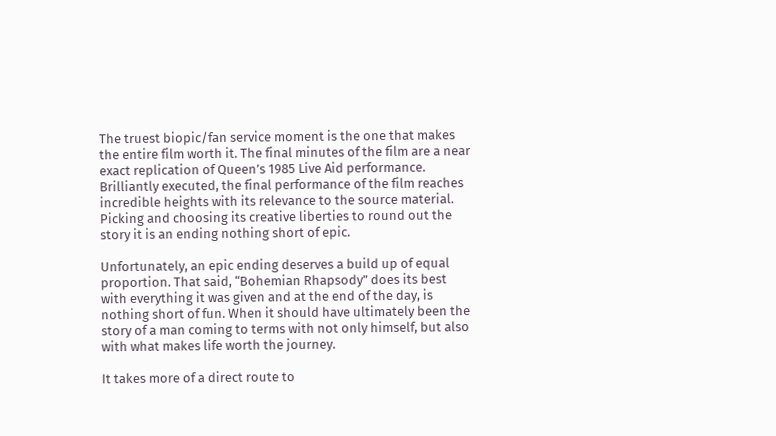The truest biopic/fan service moment is the one that makes the entire film worth it. The final minutes of the film are a near exact replication of Queen’s 1985 Live Aid performance. Brilliantly executed, the final performance of the film reaches incredible heights with its relevance to the source material. Picking and choosing its creative liberties to round out the story it is an ending nothing short of epic.

Unfortunately, an epic ending deserves a build up of equal proportion. That said, “Bohemian Rhapsody” does its best with everything it was given and at the end of the day, is nothing short of fun. When it should have ultimately been the story of a man coming to terms with not only himself, but also with what makes life worth the journey.

It takes more of a direct route to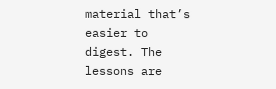material that’s easier to digest. The lessons are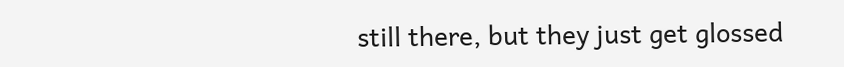still there, but they just get glossed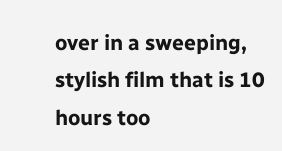over in a sweeping, stylish film that is 10 hours too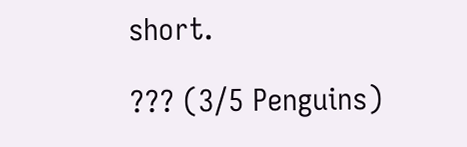short.

??? (3/5 Penguins)